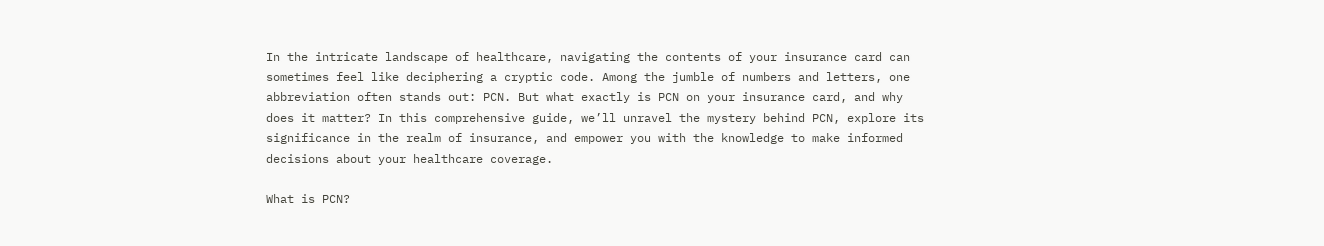In the intricate landscape of healthcare, navigating the contents of your insurance card can sometimes feel like deciphering a cryptic code. Among the jumble of numbers and letters, one abbreviation often stands out: PCN. But what exactly is PCN on your insurance card, and why does it matter? In this comprehensive guide, we’ll unravel the mystery behind PCN, explore its significance in the realm of insurance, and empower you with the knowledge to make informed decisions about your healthcare coverage.

What is PCN?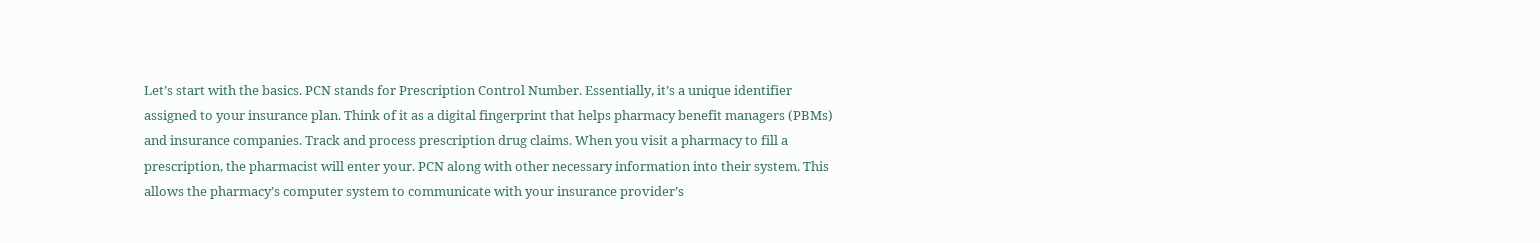Let’s start with the basics. PCN stands for Prescription Control Number. Essentially, it’s a unique identifier assigned to your insurance plan. Think of it as a digital fingerprint that helps pharmacy benefit managers (PBMs) and insurance companies. Track and process prescription drug claims. When you visit a pharmacy to fill a prescription, the pharmacist will enter your. PCN along with other necessary information into their system. This allows the pharmacy’s computer system to communicate with your insurance provider’s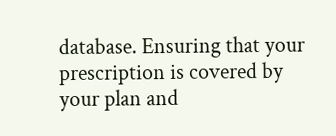database. Ensuring that your prescription is covered by your plan and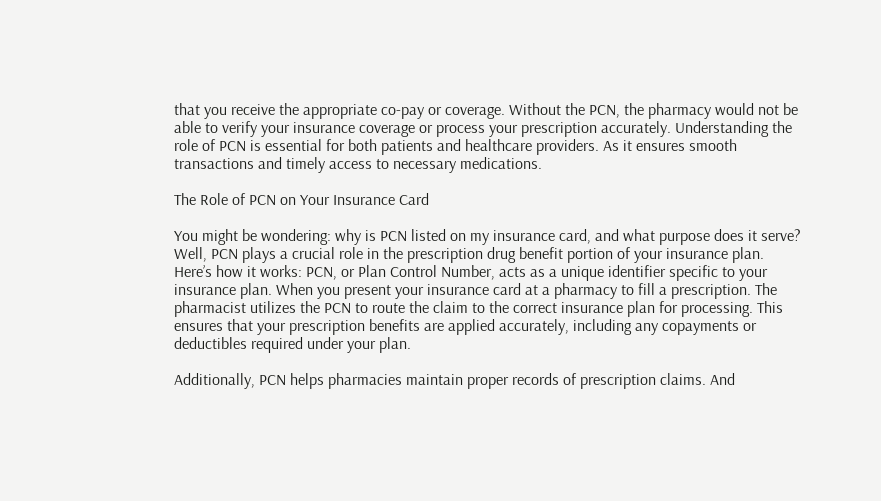that you receive the appropriate co-pay or coverage. Without the PCN, the pharmacy would not be able to verify your insurance coverage or process your prescription accurately. Understanding the role of PCN is essential for both patients and healthcare providers. As it ensures smooth transactions and timely access to necessary medications.

The Role of PCN on Your Insurance Card

You might be wondering: why is PCN listed on my insurance card, and what purpose does it serve? Well, PCN plays a crucial role in the prescription drug benefit portion of your insurance plan. Here’s how it works: PCN, or Plan Control Number, acts as a unique identifier specific to your insurance plan. When you present your insurance card at a pharmacy to fill a prescription. The pharmacist utilizes the PCN to route the claim to the correct insurance plan for processing. This ensures that your prescription benefits are applied accurately, including any copayments or deductibles required under your plan.

Additionally, PCN helps pharmacies maintain proper records of prescription claims. And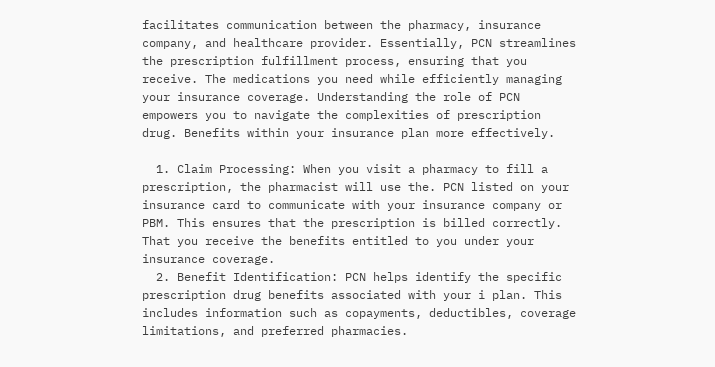facilitates communication between the pharmacy, insurance company, and healthcare provider. Essentially, PCN streamlines the prescription fulfillment process, ensuring that you receive. The medications you need while efficiently managing your insurance coverage. Understanding the role of PCN empowers you to navigate the complexities of prescription drug. Benefits within your insurance plan more effectively.

  1. Claim Processing: When you visit a pharmacy to fill a prescription, the pharmacist will use the. PCN listed on your insurance card to communicate with your insurance company or PBM. This ensures that the prescription is billed correctly. That you receive the benefits entitled to you under your insurance coverage.
  2. Benefit Identification: PCN helps identify the specific prescription drug benefits associated with your i plan. This includes information such as copayments, deductibles, coverage limitations, and preferred pharmacies.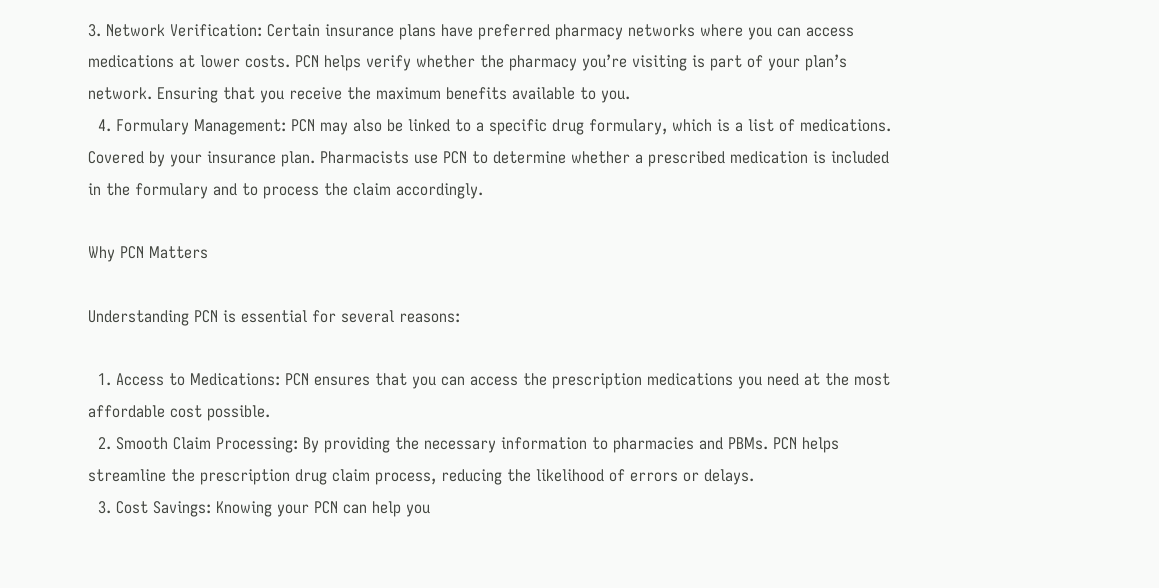3. Network Verification: Certain insurance plans have preferred pharmacy networks where you can access medications at lower costs. PCN helps verify whether the pharmacy you’re visiting is part of your plan’s network. Ensuring that you receive the maximum benefits available to you.
  4. Formulary Management: PCN may also be linked to a specific drug formulary, which is a list of medications. Covered by your insurance plan. Pharmacists use PCN to determine whether a prescribed medication is included in the formulary and to process the claim accordingly.

Why PCN Matters

Understanding PCN is essential for several reasons:

  1. Access to Medications: PCN ensures that you can access the prescription medications you need at the most affordable cost possible.
  2. Smooth Claim Processing: By providing the necessary information to pharmacies and PBMs. PCN helps streamline the prescription drug claim process, reducing the likelihood of errors or delays.
  3. Cost Savings: Knowing your PCN can help you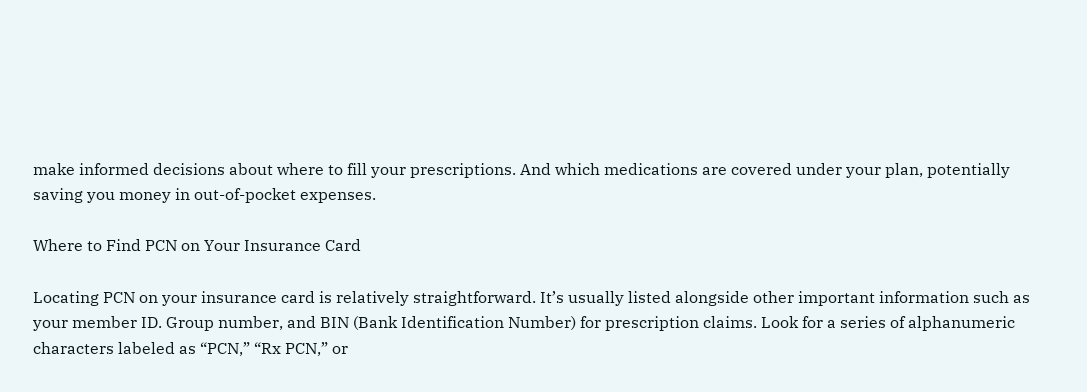make informed decisions about where to fill your prescriptions. And which medications are covered under your plan, potentially saving you money in out-of-pocket expenses.

Where to Find PCN on Your Insurance Card

Locating PCN on your insurance card is relatively straightforward. It’s usually listed alongside other important information such as your member ID. Group number, and BIN (Bank Identification Number) for prescription claims. Look for a series of alphanumeric characters labeled as “PCN,” “Rx PCN,” or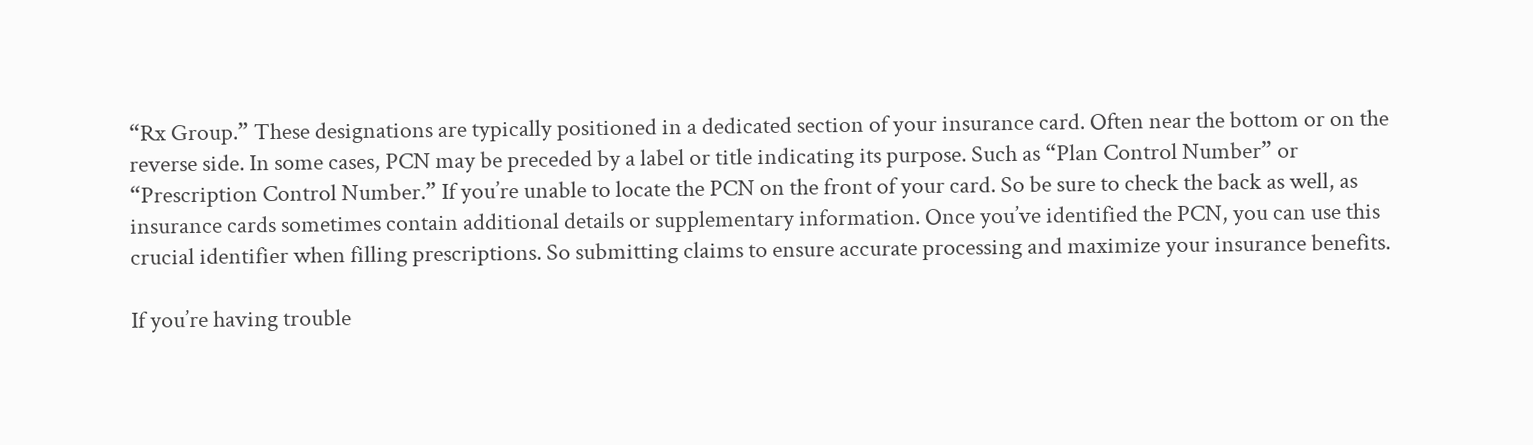“Rx Group.” These designations are typically positioned in a dedicated section of your insurance card. Often near the bottom or on the reverse side. In some cases, PCN may be preceded by a label or title indicating its purpose. Such as “Plan Control Number” or “Prescription Control Number.” If you’re unable to locate the PCN on the front of your card. So be sure to check the back as well, as insurance cards sometimes contain additional details or supplementary information. Once you’ve identified the PCN, you can use this crucial identifier when filling prescriptions. So submitting claims to ensure accurate processing and maximize your insurance benefits.

If you’re having trouble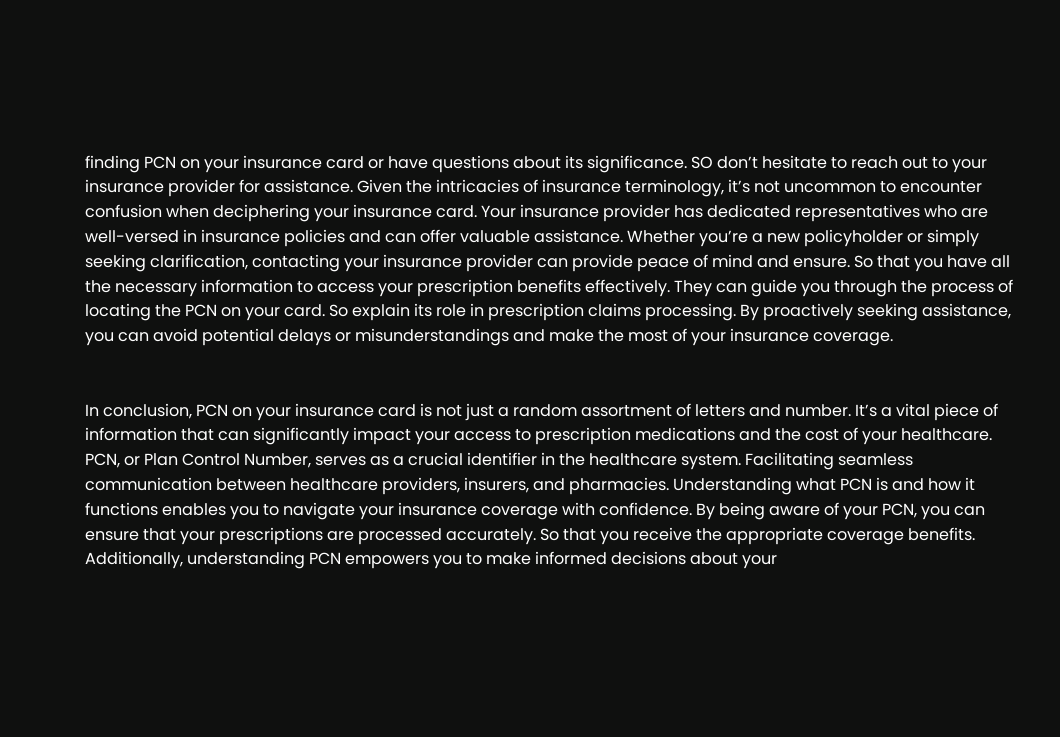finding PCN on your insurance card or have questions about its significance. SO don’t hesitate to reach out to your insurance provider for assistance. Given the intricacies of insurance terminology, it’s not uncommon to encounter confusion when deciphering your insurance card. Your insurance provider has dedicated representatives who are well-versed in insurance policies and can offer valuable assistance. Whether you’re a new policyholder or simply seeking clarification, contacting your insurance provider can provide peace of mind and ensure. So that you have all the necessary information to access your prescription benefits effectively. They can guide you through the process of locating the PCN on your card. So explain its role in prescription claims processing. By proactively seeking assistance, you can avoid potential delays or misunderstandings and make the most of your insurance coverage.


In conclusion, PCN on your insurance card is not just a random assortment of letters and number. It’s a vital piece of information that can significantly impact your access to prescription medications and the cost of your healthcare. PCN, or Plan Control Number, serves as a crucial identifier in the healthcare system. Facilitating seamless communication between healthcare providers, insurers, and pharmacies. Understanding what PCN is and how it functions enables you to navigate your insurance coverage with confidence. By being aware of your PCN, you can ensure that your prescriptions are processed accurately. So that you receive the appropriate coverage benefits. Additionally, understanding PCN empowers you to make informed decisions about your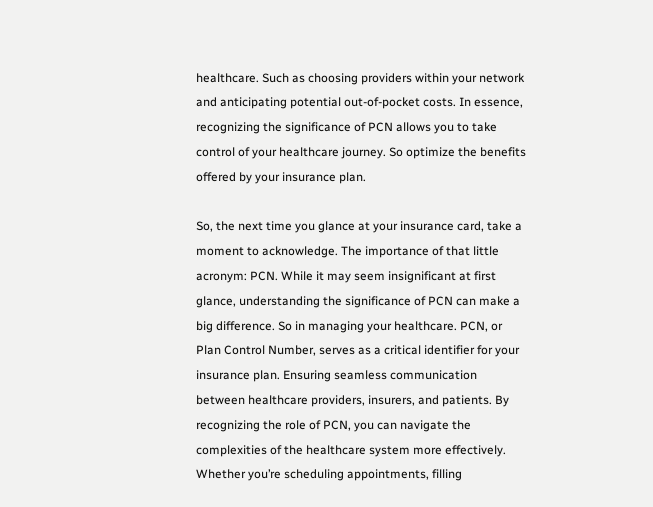healthcare. Such as choosing providers within your network and anticipating potential out-of-pocket costs. In essence, recognizing the significance of PCN allows you to take control of your healthcare journey. So optimize the benefits offered by your insurance plan.

So, the next time you glance at your insurance card, take a moment to acknowledge. The importance of that little acronym: PCN. While it may seem insignificant at first glance, understanding the significance of PCN can make a big difference. So in managing your healthcare. PCN, or Plan Control Number, serves as a critical identifier for your insurance plan. Ensuring seamless communication between healthcare providers, insurers, and patients. By recognizing the role of PCN, you can navigate the complexities of the healthcare system more effectively. Whether you’re scheduling appointments, filling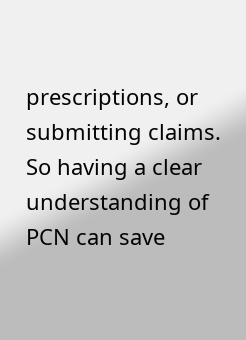prescriptions, or submitting claims. So having a clear understanding of PCN can save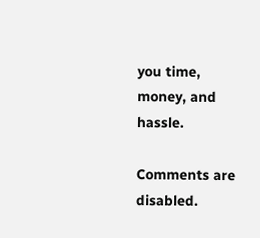you time, money, and hassle.

Comments are disabled.